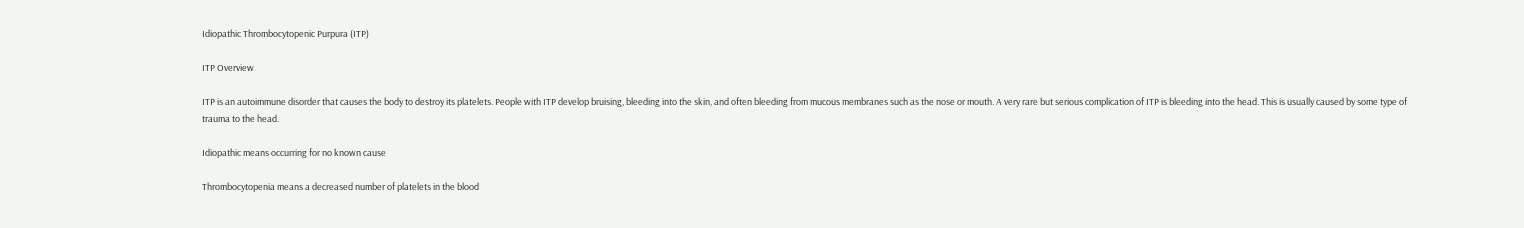Idiopathic Thrombocytopenic Purpura (ITP)

ITP Overview

ITP is an autoimmune disorder that causes the body to destroy its platelets. People with ITP develop bruising, bleeding into the skin, and often bleeding from mucous membranes such as the nose or mouth. A very rare but serious complication of ITP is bleeding into the head. This is usually caused by some type of trauma to the head.

Idiopathic means occurring for no known cause

Thrombocytopenia means a decreased number of platelets in the blood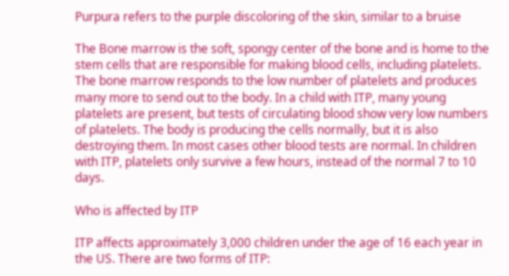Purpura refers to the purple discoloring of the skin, similar to a bruise

The Bone marrow is the soft, spongy center of the bone and is home to the stem cells that are responsible for making blood cells, including platelets. The bone marrow responds to the low number of platelets and produces many more to send out to the body. In a child with ITP, many young platelets are present, but tests of circulating blood show very low numbers of platelets. The body is producing the cells normally, but it is also destroying them. In most cases other blood tests are normal. In children with ITP, platelets only survive a few hours, instead of the normal 7 to 10 days.

Who is affected by ITP

ITP affects approximately 3,000 children under the age of 16 each year in the US. There are two forms of ITP: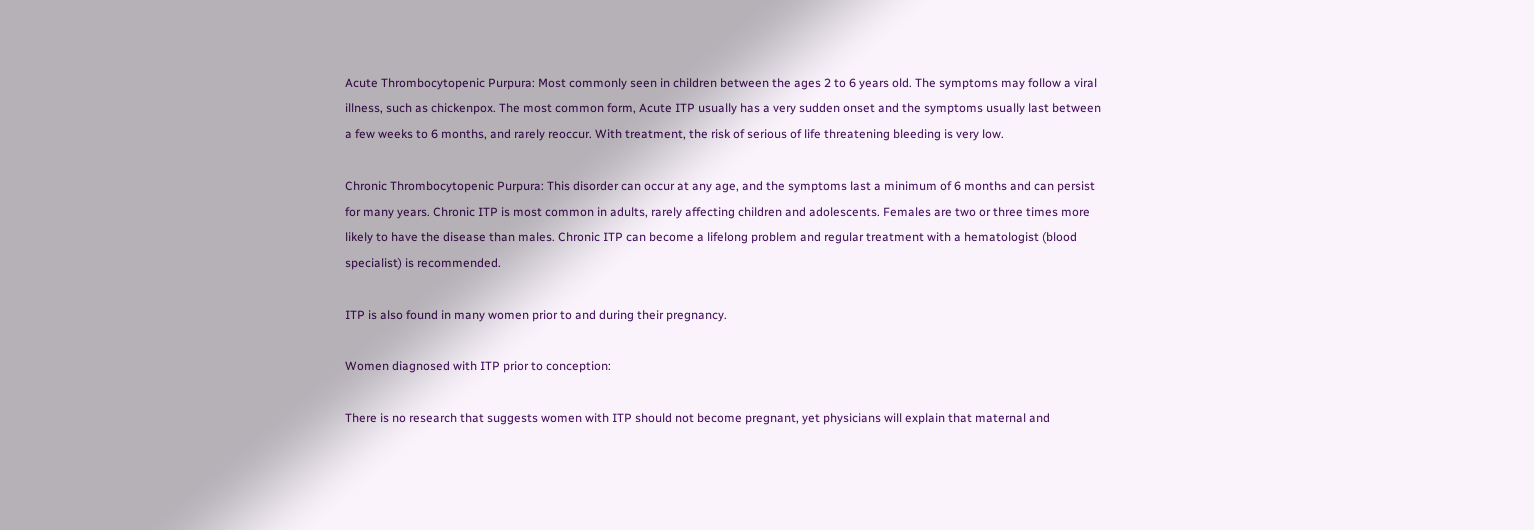Acute Thrombocytopenic Purpura: Most commonly seen in children between the ages 2 to 6 years old. The symptoms may follow a viral illness, such as chickenpox. The most common form, Acute ITP usually has a very sudden onset and the symptoms usually last between a few weeks to 6 months, and rarely reoccur. With treatment, the risk of serious of life threatening bleeding is very low.

Chronic Thrombocytopenic Purpura: This disorder can occur at any age, and the symptoms last a minimum of 6 months and can persist for many years. Chronic ITP is most common in adults, rarely affecting children and adolescents. Females are two or three times more likely to have the disease than males. Chronic ITP can become a lifelong problem and regular treatment with a hematologist (blood specialist) is recommended.

ITP is also found in many women prior to and during their pregnancy.

Women diagnosed with ITP prior to conception:

There is no research that suggests women with ITP should not become pregnant, yet physicians will explain that maternal and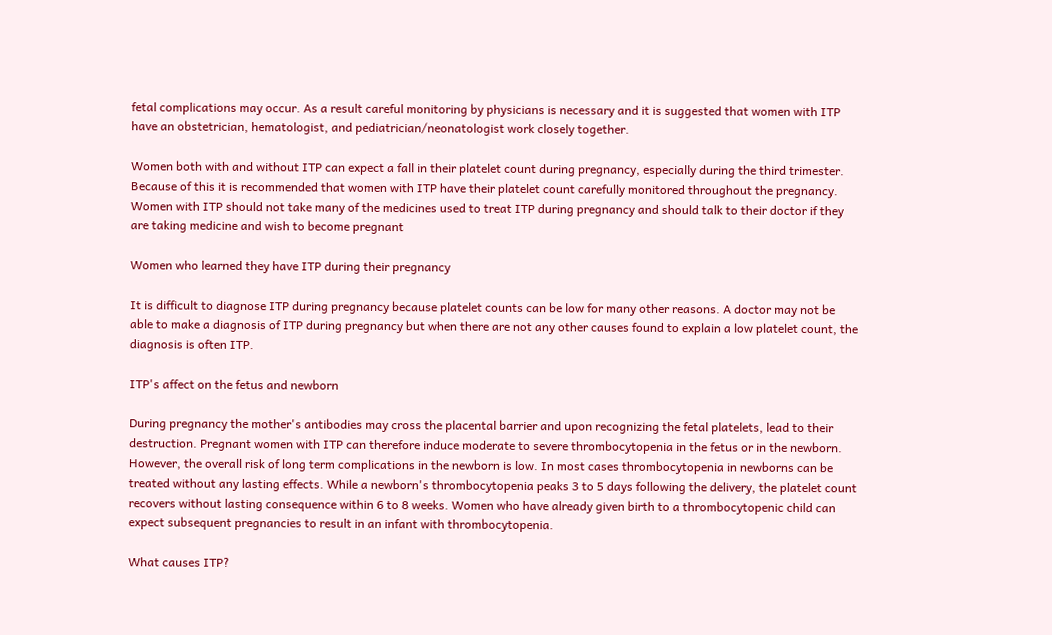fetal complications may occur. As a result careful monitoring by physicians is necessary and it is suggested that women with ITP have an obstetrician, hematologist, and pediatrician/neonatologist work closely together.

Women both with and without ITP can expect a fall in their platelet count during pregnancy, especially during the third trimester. Because of this it is recommended that women with ITP have their platelet count carefully monitored throughout the pregnancy. Women with ITP should not take many of the medicines used to treat ITP during pregnancy and should talk to their doctor if they are taking medicine and wish to become pregnant

Women who learned they have ITP during their pregnancy

It is difficult to diagnose ITP during pregnancy because platelet counts can be low for many other reasons. A doctor may not be able to make a diagnosis of ITP during pregnancy but when there are not any other causes found to explain a low platelet count, the diagnosis is often ITP.

ITP's affect on the fetus and newborn

During pregnancy the mother's antibodies may cross the placental barrier and upon recognizing the fetal platelets, lead to their destruction. Pregnant women with ITP can therefore induce moderate to severe thrombocytopenia in the fetus or in the newborn. However, the overall risk of long term complications in the newborn is low. In most cases thrombocytopenia in newborns can be treated without any lasting effects. While a newborn's thrombocytopenia peaks 3 to 5 days following the delivery, the platelet count recovers without lasting consequence within 6 to 8 weeks. Women who have already given birth to a thrombocytopenic child can expect subsequent pregnancies to result in an infant with thrombocytopenia.

What causes ITP?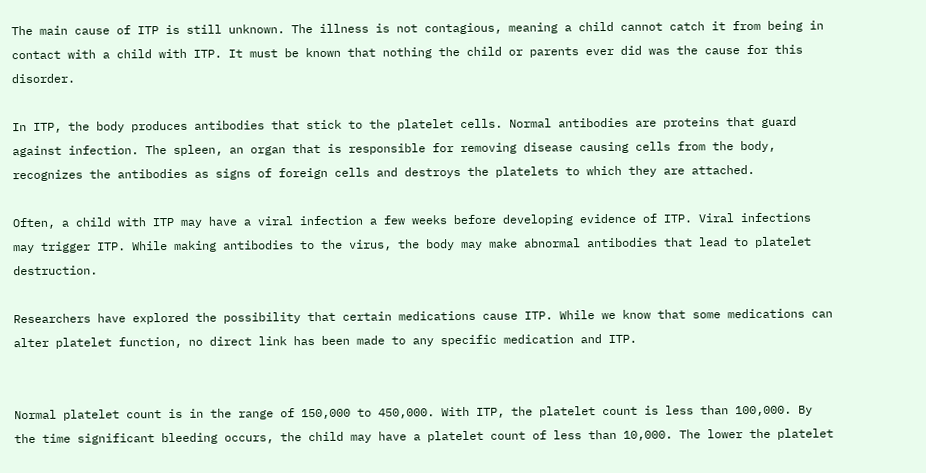The main cause of ITP is still unknown. The illness is not contagious, meaning a child cannot catch it from being in contact with a child with ITP. It must be known that nothing the child or parents ever did was the cause for this disorder.

In ITP, the body produces antibodies that stick to the platelet cells. Normal antibodies are proteins that guard against infection. The spleen, an organ that is responsible for removing disease causing cells from the body, recognizes the antibodies as signs of foreign cells and destroys the platelets to which they are attached.

Often, a child with ITP may have a viral infection a few weeks before developing evidence of ITP. Viral infections may trigger ITP. While making antibodies to the virus, the body may make abnormal antibodies that lead to platelet destruction.

Researchers have explored the possibility that certain medications cause ITP. While we know that some medications can alter platelet function, no direct link has been made to any specific medication and ITP.


Normal platelet count is in the range of 150,000 to 450,000. With ITP, the platelet count is less than 100,000. By the time significant bleeding occurs, the child may have a platelet count of less than 10,000. The lower the platelet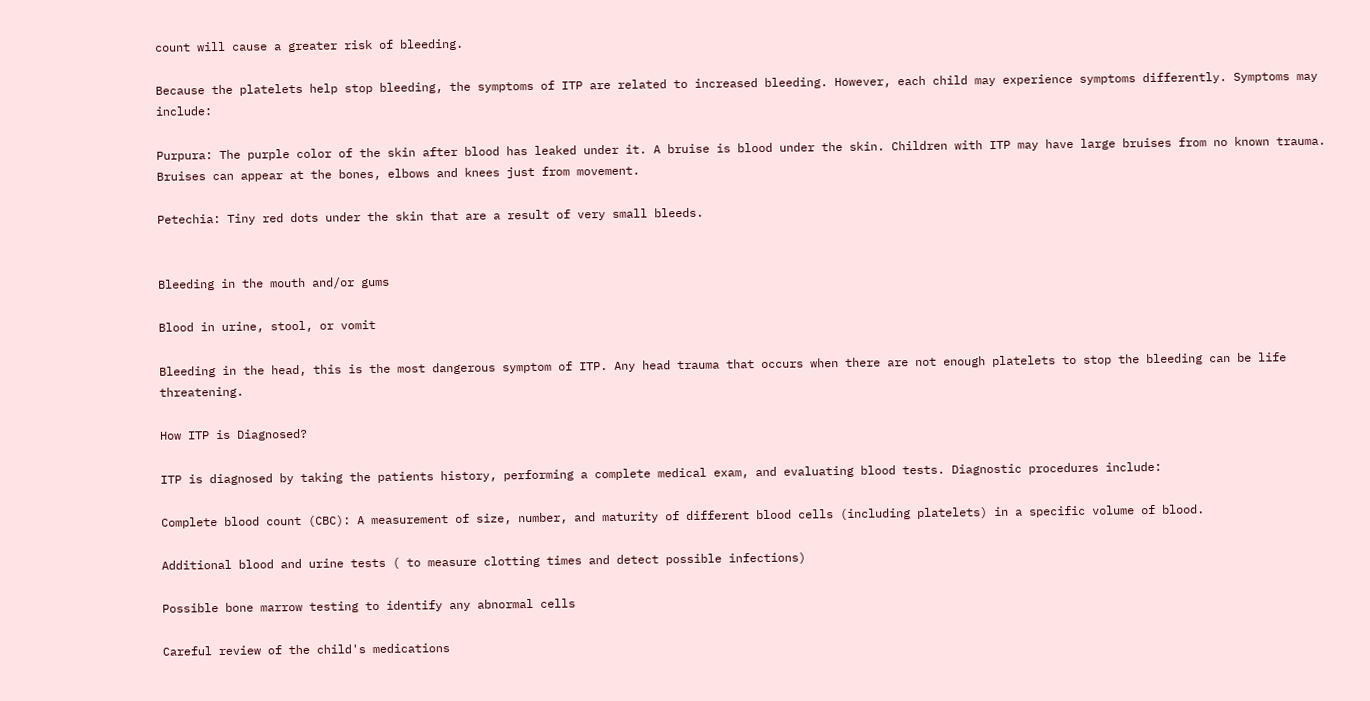count will cause a greater risk of bleeding.

Because the platelets help stop bleeding, the symptoms of ITP are related to increased bleeding. However, each child may experience symptoms differently. Symptoms may include:

Purpura: The purple color of the skin after blood has leaked under it. A bruise is blood under the skin. Children with ITP may have large bruises from no known trauma. Bruises can appear at the bones, elbows and knees just from movement.

Petechia: Tiny red dots under the skin that are a result of very small bleeds.


Bleeding in the mouth and/or gums

Blood in urine, stool, or vomit

Bleeding in the head, this is the most dangerous symptom of ITP. Any head trauma that occurs when there are not enough platelets to stop the bleeding can be life threatening.

How ITP is Diagnosed?

ITP is diagnosed by taking the patients history, performing a complete medical exam, and evaluating blood tests. Diagnostic procedures include:

Complete blood count (CBC): A measurement of size, number, and maturity of different blood cells (including platelets) in a specific volume of blood.

Additional blood and urine tests ( to measure clotting times and detect possible infections)

Possible bone marrow testing to identify any abnormal cells

Careful review of the child's medications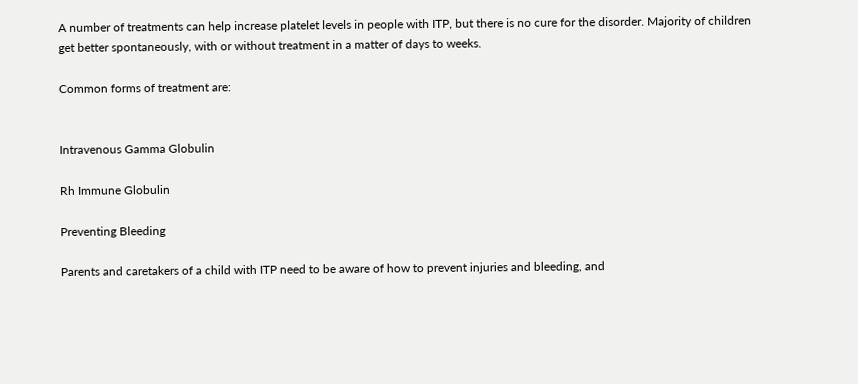A number of treatments can help increase platelet levels in people with ITP, but there is no cure for the disorder. Majority of children get better spontaneously, with or without treatment in a matter of days to weeks.

Common forms of treatment are:


Intravenous Gamma Globulin

Rh Immune Globulin

Preventing Bleeding

Parents and caretakers of a child with ITP need to be aware of how to prevent injuries and bleeding, and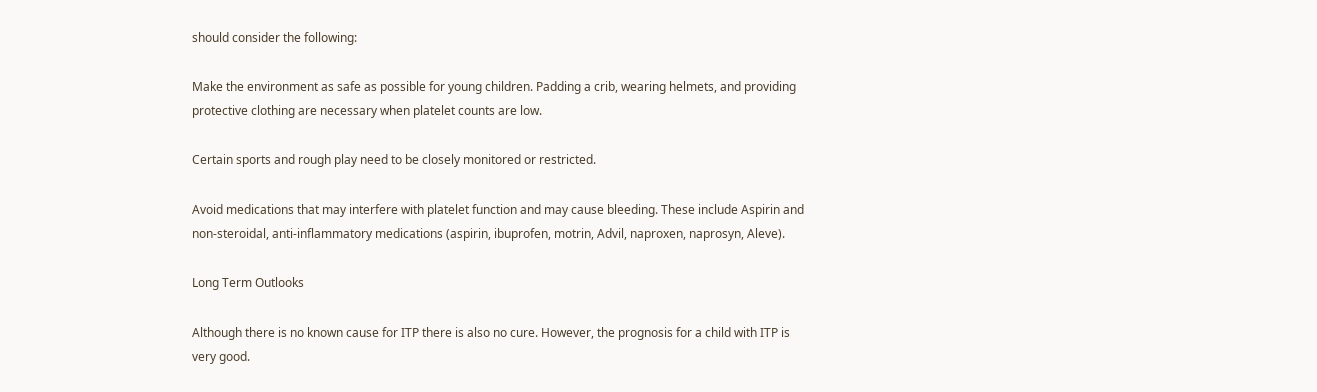should consider the following:

Make the environment as safe as possible for young children. Padding a crib, wearing helmets, and providing protective clothing are necessary when platelet counts are low.

Certain sports and rough play need to be closely monitored or restricted.

Avoid medications that may interfere with platelet function and may cause bleeding. These include Aspirin and non-steroidal, anti-inflammatory medications (aspirin, ibuprofen, motrin, Advil, naproxen, naprosyn, Aleve).

Long Term Outlooks

Although there is no known cause for ITP there is also no cure. However, the prognosis for a child with ITP is very good.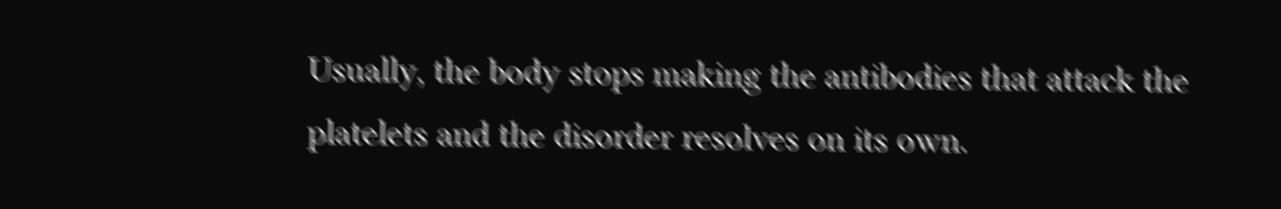Usually, the body stops making the antibodies that attack the platelets and the disorder resolves on its own.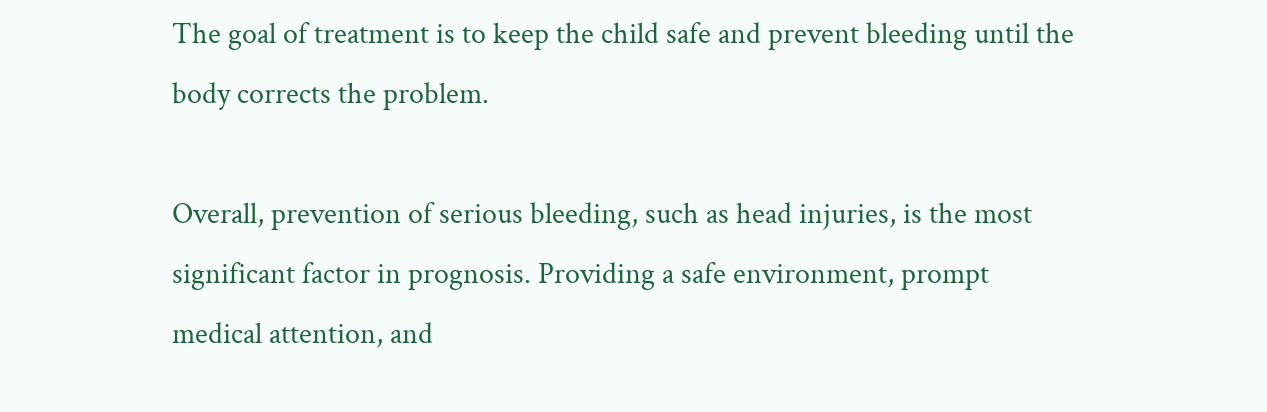The goal of treatment is to keep the child safe and prevent bleeding until the body corrects the problem.

Overall, prevention of serious bleeding, such as head injuries, is the most significant factor in prognosis. Providing a safe environment, prompt medical attention, and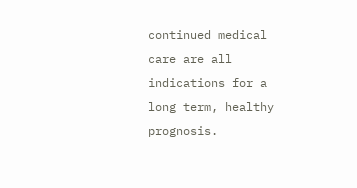continued medical care are all indications for a long term, healthy prognosis.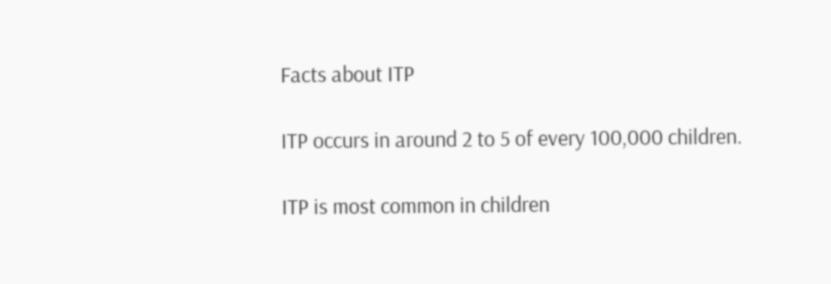Facts about ITP

ITP occurs in around 2 to 5 of every 100,000 children.

ITP is most common in children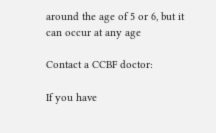around the age of 5 or 6, but it can occur at any age

Contact a CCBF doctor:

If you have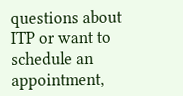questions about ITP or want to schedule an appointment,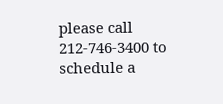please call 212-746-3400 to schedule a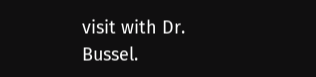visit with Dr. Bussel.